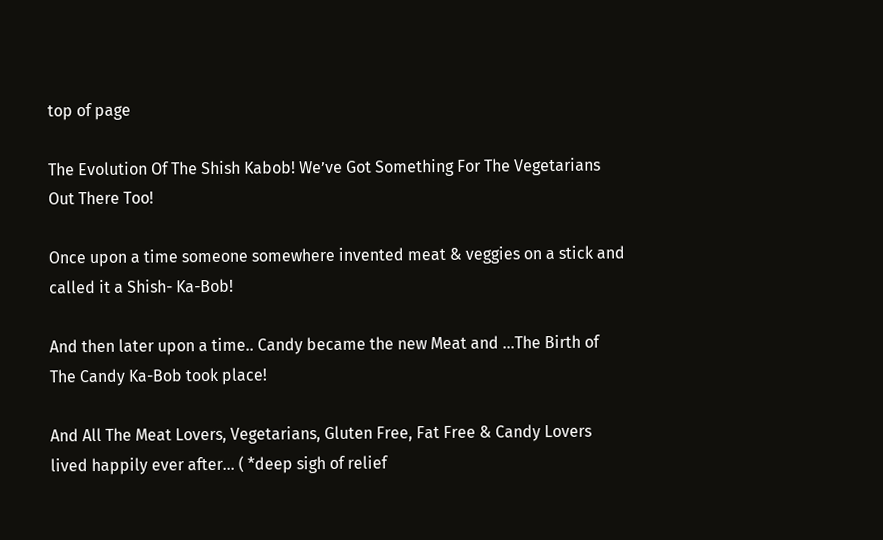top of page

The Evolution Of The Shish Kabob! We’ve Got Something For The Vegetarians Out There Too!

Once upon a time someone somewhere invented meat & veggies on a stick and called it a Shish- Ka-Bob!

And then later upon a time.. Candy became the new Meat and …The Birth of The Candy Ka-Bob took place!

And All The Meat Lovers, Vegetarians, Gluten Free, Fat Free & Candy Lovers lived happily ever after… ( *deep sigh of relief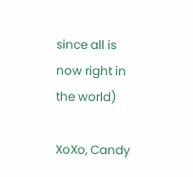since all is now right in the world)

XoXo, Candy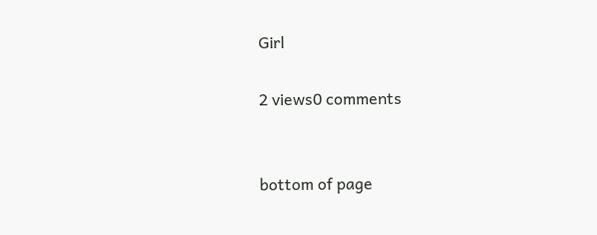Girl

2 views0 comments


bottom of page